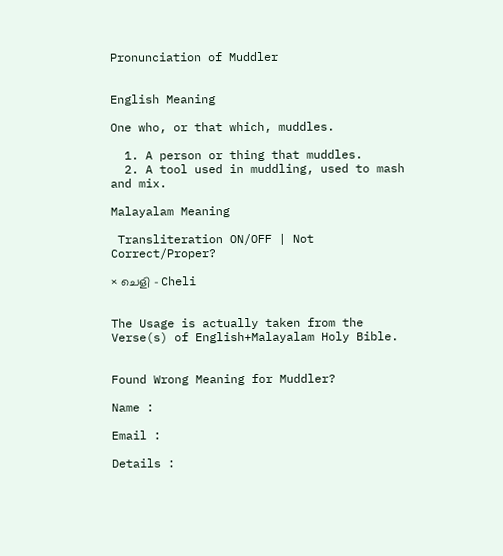Pronunciation of Muddler


English Meaning

One who, or that which, muddles.

  1. A person or thing that muddles.
  2. A tool used in muddling, used to mash and mix.

Malayalam Meaning

 Transliteration ON/OFF | Not Correct/Proper?

× ചെളി - Cheli


The Usage is actually taken from the Verse(s) of English+Malayalam Holy Bible.


Found Wrong Meaning for Muddler?

Name :

Email :

Details :